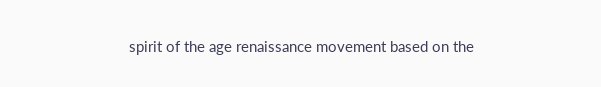spirit of the age renaissance movement based on the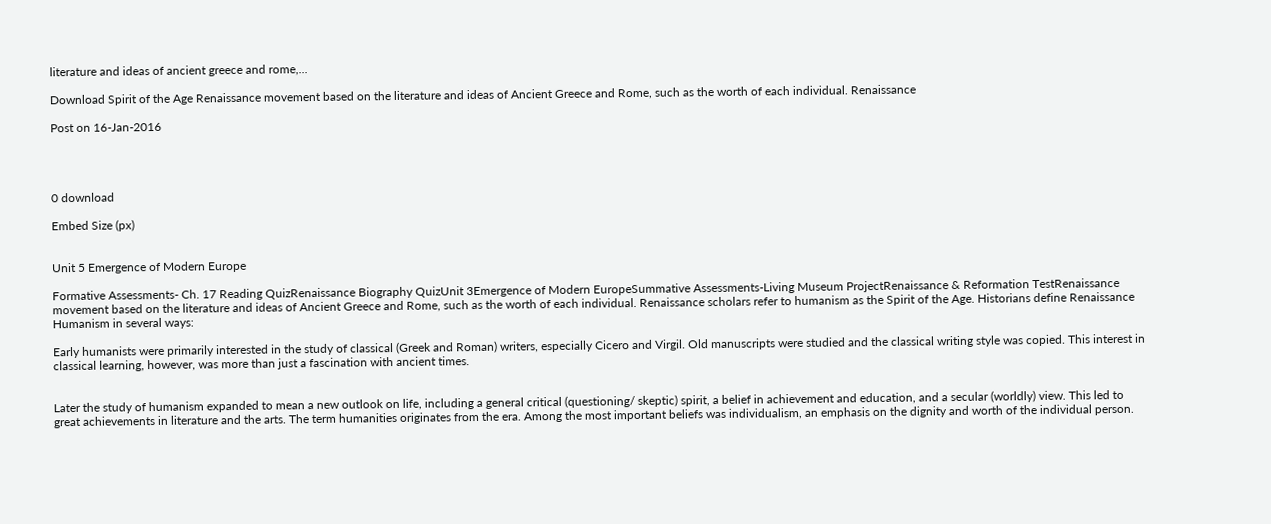literature and ideas of ancient greece and rome,...

Download Spirit of the Age Renaissance movement based on the literature and ideas of Ancient Greece and Rome, such as the worth of each individual. Renaissance

Post on 16-Jan-2016




0 download

Embed Size (px)


Unit 5 Emergence of Modern Europe

Formative Assessments- Ch. 17 Reading QuizRenaissance Biography QuizUnit 3Emergence of Modern EuropeSummative Assessments-Living Museum ProjectRenaissance & Reformation TestRenaissance movement based on the literature and ideas of Ancient Greece and Rome, such as the worth of each individual. Renaissance scholars refer to humanism as the Spirit of the Age. Historians define Renaissance Humanism in several ways:

Early humanists were primarily interested in the study of classical (Greek and Roman) writers, especially Cicero and Virgil. Old manuscripts were studied and the classical writing style was copied. This interest in classical learning, however, was more than just a fascination with ancient times.


Later the study of humanism expanded to mean a new outlook on life, including a general critical (questioning/ skeptic) spirit, a belief in achievement and education, and a secular (worldly) view. This led to great achievements in literature and the arts. The term humanities originates from the era. Among the most important beliefs was individualism, an emphasis on the dignity and worth of the individual person.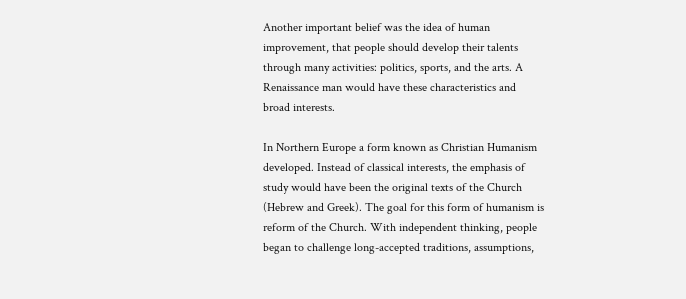Another important belief was the idea of human improvement, that people should develop their talents through many activities: politics, sports, and the arts. A Renaissance man would have these characteristics and broad interests.

In Northern Europe a form known as Christian Humanism developed. Instead of classical interests, the emphasis of study would have been the original texts of the Church (Hebrew and Greek). The goal for this form of humanism is reform of the Church. With independent thinking, people began to challenge long-accepted traditions, assumptions,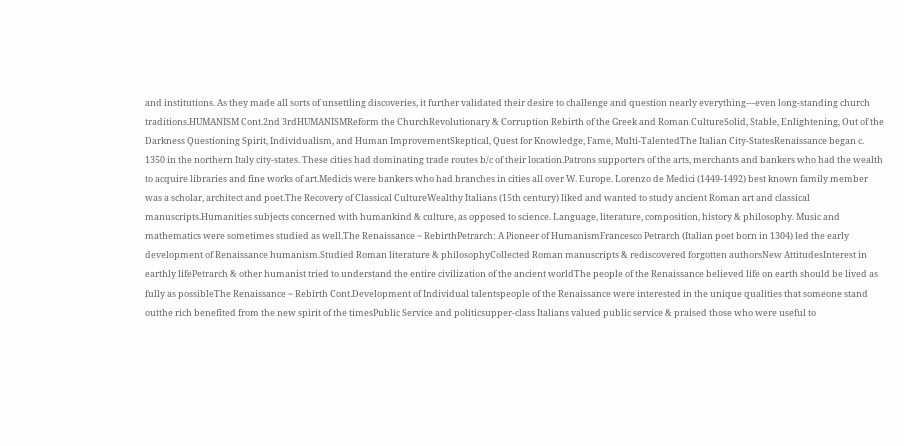and institutions. As they made all sorts of unsettling discoveries, it further validated their desire to challenge and question nearly everything---even long-standing church traditions.HUMANISM Cont.2nd 3rdHUMANISMReform the ChurchRevolutionary & Corruption Rebirth of the Greek and Roman CultureSolid, Stable, Enlightening, Out of the Darkness Questioning Spirit, Individualism, and Human ImprovementSkeptical, Quest for Knowledge, Fame, Multi-TalentedThe Italian City-StatesRenaissance began c. 1350 in the northern Italy city-states. These cities had dominating trade routes b/c of their location.Patrons supporters of the arts, merchants and bankers who had the wealth to acquire libraries and fine works of art.Medicis were bankers who had branches in cities all over W. Europe. Lorenzo de Medici (1449-1492) best known family member was a scholar, architect and poet.The Recovery of Classical CultureWealthy Italians (15th century) liked and wanted to study ancient Roman art and classical manuscripts.Humanities subjects concerned with humankind & culture, as opposed to science. Language, literature, composition, history & philosophy. Music and mathematics were sometimes studied as well.The Renaissance ~ RebirthPetrarch: A Pioneer of HumanismFrancesco Petrarch (Italian poet born in 1304) led the early development of Renaissance humanism.Studied Roman literature & philosophyCollected Roman manuscripts & rediscovered forgotten authorsNew AttitudesInterest in earthly lifePetrarch & other humanist tried to understand the entire civilization of the ancient worldThe people of the Renaissance believed life on earth should be lived as fully as possibleThe Renaissance ~ Rebirth Cont.Development of Individual talentspeople of the Renaissance were interested in the unique qualities that someone stand outthe rich benefited from the new spirit of the timesPublic Service and politicsupper-class Italians valued public service & praised those who were useful to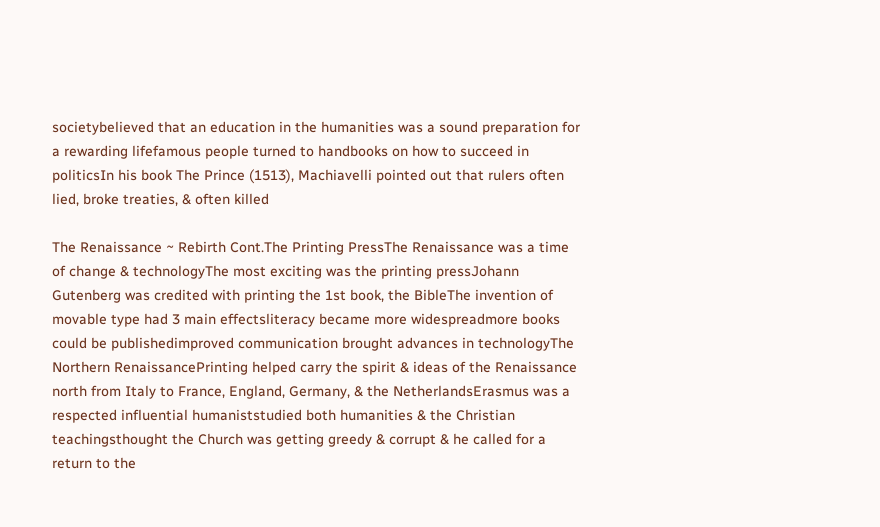societybelieved that an education in the humanities was a sound preparation for a rewarding lifefamous people turned to handbooks on how to succeed in politicsIn his book The Prince (1513), Machiavelli pointed out that rulers often lied, broke treaties, & often killed

The Renaissance ~ Rebirth Cont.The Printing PressThe Renaissance was a time of change & technologyThe most exciting was the printing pressJohann Gutenberg was credited with printing the 1st book, the BibleThe invention of movable type had 3 main effectsliteracy became more widespreadmore books could be publishedimproved communication brought advances in technologyThe Northern RenaissancePrinting helped carry the spirit & ideas of the Renaissance north from Italy to France, England, Germany, & the NetherlandsErasmus was a respected influential humaniststudied both humanities & the Christian teachingsthought the Church was getting greedy & corrupt & he called for a return to the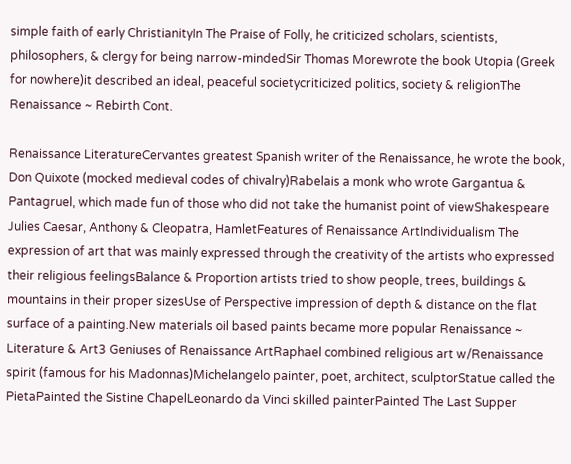simple faith of early ChristianityIn The Praise of Folly, he criticized scholars, scientists, philosophers, & clergy for being narrow-mindedSir Thomas Morewrote the book Utopia (Greek for nowhere)it described an ideal, peaceful societycriticized politics, society & religionThe Renaissance ~ Rebirth Cont.

Renaissance LiteratureCervantes greatest Spanish writer of the Renaissance, he wrote the book, Don Quixote (mocked medieval codes of chivalry)Rabelais a monk who wrote Gargantua & Pantagruel, which made fun of those who did not take the humanist point of viewShakespeare Julies Caesar, Anthony & Cleopatra, HamletFeatures of Renaissance ArtIndividualism The expression of art that was mainly expressed through the creativity of the artists who expressed their religious feelingsBalance & Proportion artists tried to show people, trees, buildings & mountains in their proper sizesUse of Perspective impression of depth & distance on the flat surface of a painting.New materials oil based paints became more popular Renaissance ~ Literature & Art3 Geniuses of Renaissance ArtRaphael combined religious art w/Renaissance spirit (famous for his Madonnas)Michelangelo painter, poet, architect, sculptorStatue called the PietaPainted the Sistine ChapelLeonardo da Vinci skilled painterPainted The Last Supper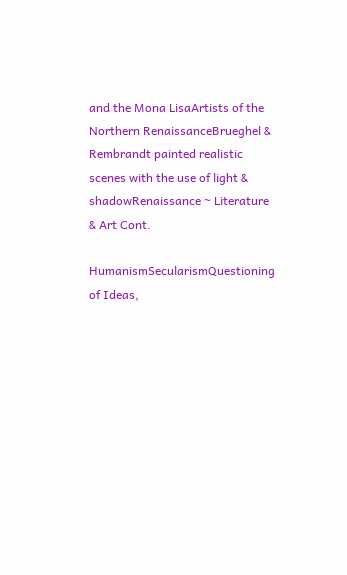and the Mona LisaArtists of the Northern RenaissanceBrueghel & Rembrandt painted realistic scenes with the use of light & shadowRenaissance ~ Literature & Art Cont.

HumanismSecularismQuestioning of Ideas,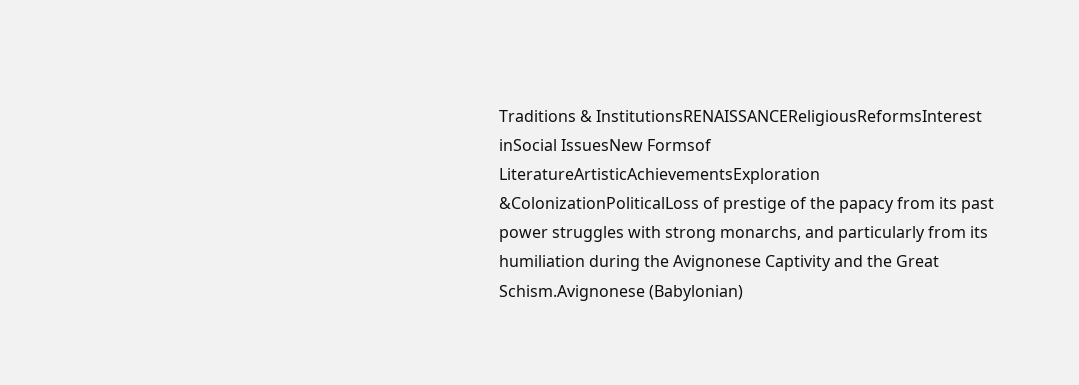Traditions & InstitutionsRENAISSANCEReligiousReformsInterest inSocial IssuesNew Formsof LiteratureArtisticAchievementsExploration &ColonizationPoliticalLoss of prestige of the papacy from its past power struggles with strong monarchs, and particularly from its humiliation during the Avignonese Captivity and the Great Schism.Avignonese (Babylonian)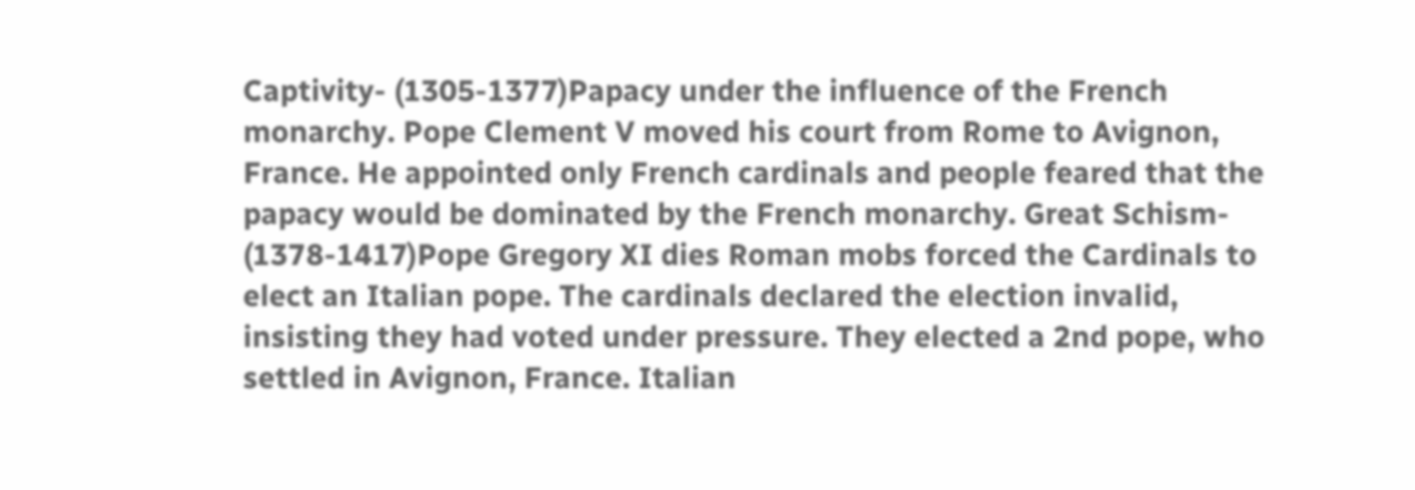Captivity- (1305-1377)Papacy under the influence of the French monarchy. Pope Clement V moved his court from Rome to Avignon, France. He appointed only French cardinals and people feared that the papacy would be dominated by the French monarchy. Great Schism- (1378-1417)Pope Gregory XI dies Roman mobs forced the Cardinals to elect an Italian pope. The cardinals declared the election invalid, insisting they had voted under pressure. They elected a 2nd pope, who settled in Avignon, France. Italian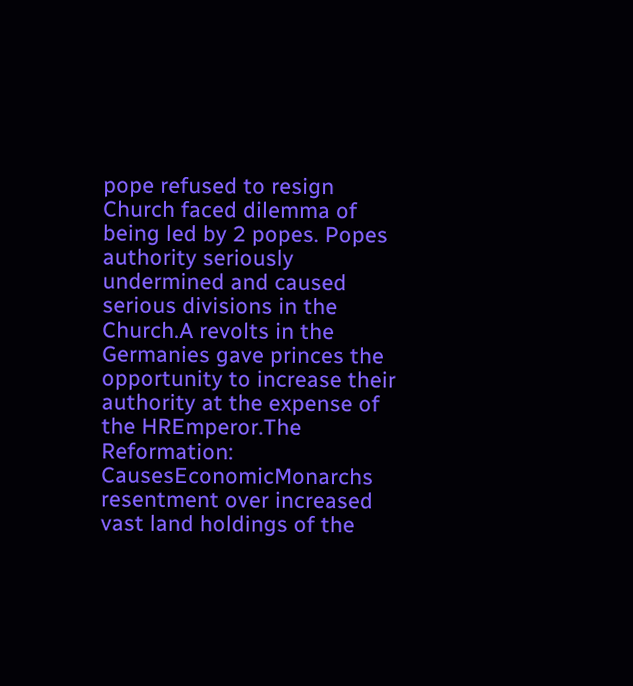pope refused to resign Church faced dilemma of being led by 2 popes. Popes authority seriously undermined and caused serious divisions in the Church.A revolts in the Germanies gave princes the opportunity to increase their authority at the expense of the HREmperor.The Reformation: CausesEconomicMonarchs resentment over increased vast land holdings of the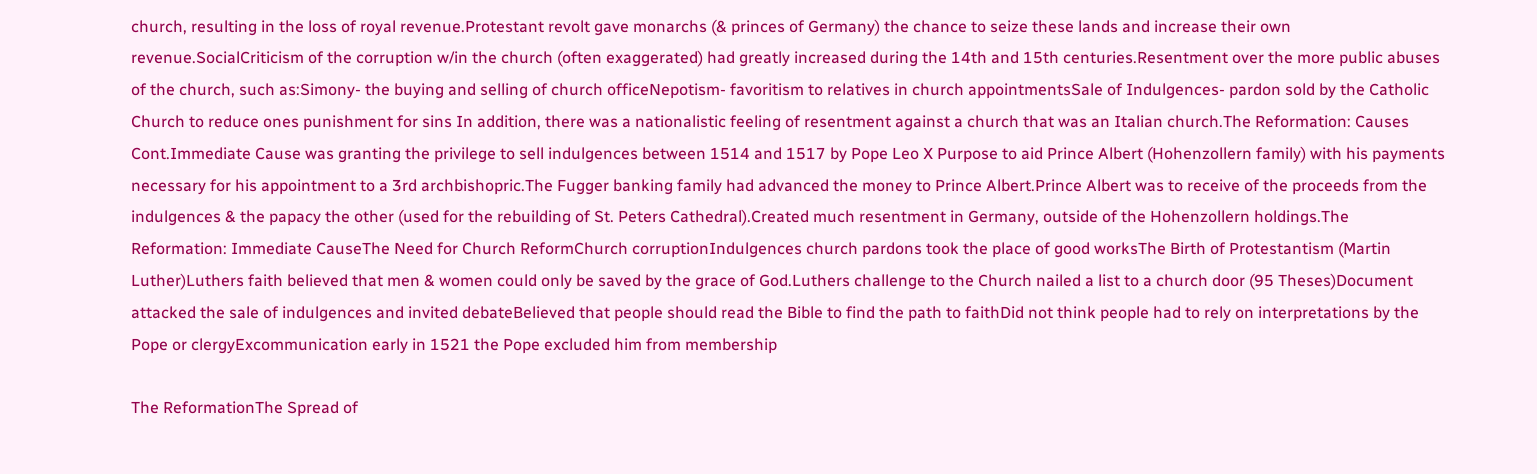church, resulting in the loss of royal revenue.Protestant revolt gave monarchs (& princes of Germany) the chance to seize these lands and increase their own revenue.SocialCriticism of the corruption w/in the church (often exaggerated) had greatly increased during the 14th and 15th centuries.Resentment over the more public abuses of the church, such as:Simony- the buying and selling of church officeNepotism- favoritism to relatives in church appointmentsSale of Indulgences- pardon sold by the Catholic Church to reduce ones punishment for sins In addition, there was a nationalistic feeling of resentment against a church that was an Italian church.The Reformation: Causes Cont.Immediate Cause was granting the privilege to sell indulgences between 1514 and 1517 by Pope Leo X Purpose to aid Prince Albert (Hohenzollern family) with his payments necessary for his appointment to a 3rd archbishopric.The Fugger banking family had advanced the money to Prince Albert.Prince Albert was to receive of the proceeds from the indulgences & the papacy the other (used for the rebuilding of St. Peters Cathedral).Created much resentment in Germany, outside of the Hohenzollern holdings.The Reformation: Immediate CauseThe Need for Church ReformChurch corruptionIndulgences church pardons took the place of good worksThe Birth of Protestantism (Martin Luther)Luthers faith believed that men & women could only be saved by the grace of God.Luthers challenge to the Church nailed a list to a church door (95 Theses)Document attacked the sale of indulgences and invited debateBelieved that people should read the Bible to find the path to faithDid not think people had to rely on interpretations by the Pope or clergyExcommunication early in 1521 the Pope excluded him from membership

The ReformationThe Spread of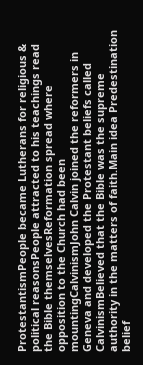ProtestantismPeople became Lutherans for religious & political reasonsPeople attracted to his teachings read the Bible themselvesReformation spread where opposition to the Church had been mountingCalvinismJohn Calvin joined the reformers in Geneva and developed the Protestant beliefs called CalvinismBelieved that the Bible was the supreme authority in the matters of faith.Main idea Predestination belief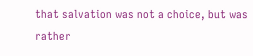that salvation was not a choice, but was rather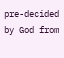pre-decided by God from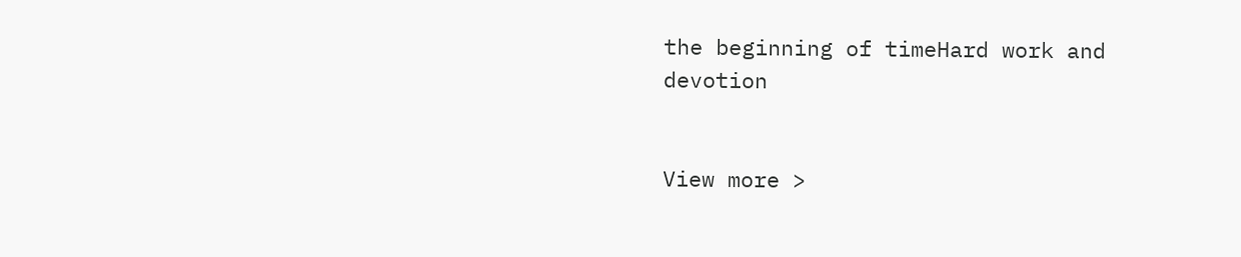the beginning of timeHard work and devotion


View more >